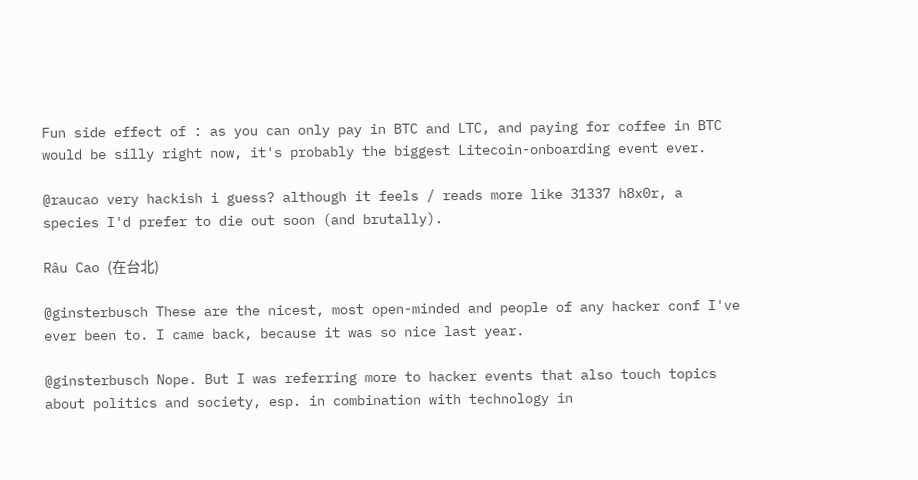Fun side effect of : as you can only pay in BTC and LTC, and paying for coffee in BTC would be silly right now, it's probably the biggest Litecoin-onboarding event ever.

@raucao very hackish i guess? although it feels / reads more like 31337 h8x0r, a species I'd prefer to die out soon (and brutally).

Râu Cao (在台北)

@ginsterbusch These are the nicest, most open-minded and people of any hacker conf I've ever been to. I came back, because it was so nice last year.

@ginsterbusch Nope. But I was referring more to hacker events that also touch topics about politics and society, esp. in combination with technology in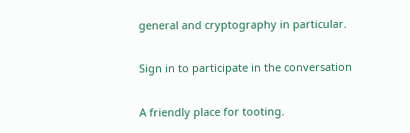general and cryptography in particular.

Sign in to participate in the conversation

A friendly place for tooting.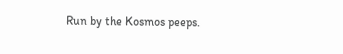Run by the Kosmos peeps.